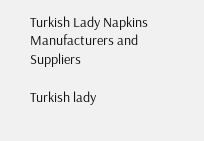Turkish Lady Napkins Manufacturers and Suppliers

Turkish lady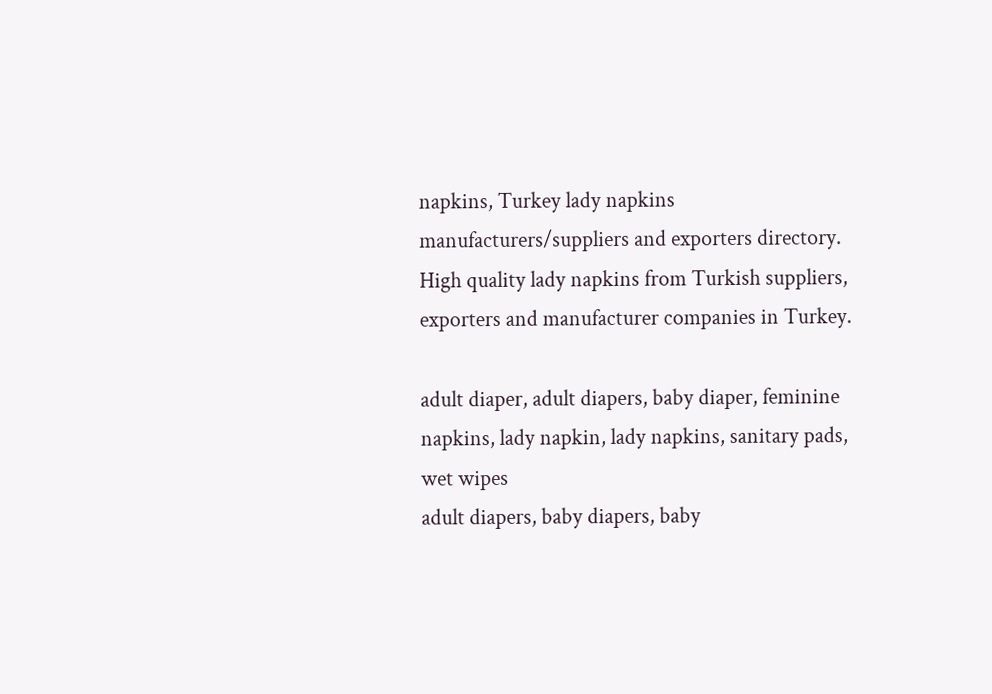napkins, Turkey lady napkins manufacturers/suppliers and exporters directory. High quality lady napkins from Turkish suppliers, exporters and manufacturer companies in Turkey.

adult diaper, adult diapers, baby diaper, feminine napkins, lady napkin, lady napkins, sanitary pads, wet wipes
adult diapers, baby diapers, baby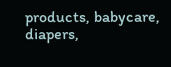products, babycare, diapers,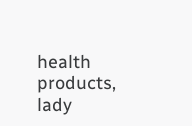health products, lady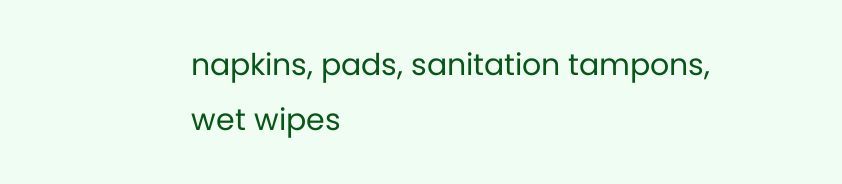napkins, pads, sanitation tampons, wet wipes